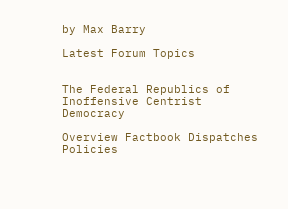by Max Barry

Latest Forum Topics


The Federal Republics of
Inoffensive Centrist Democracy

Overview Factbook Dispatches Policies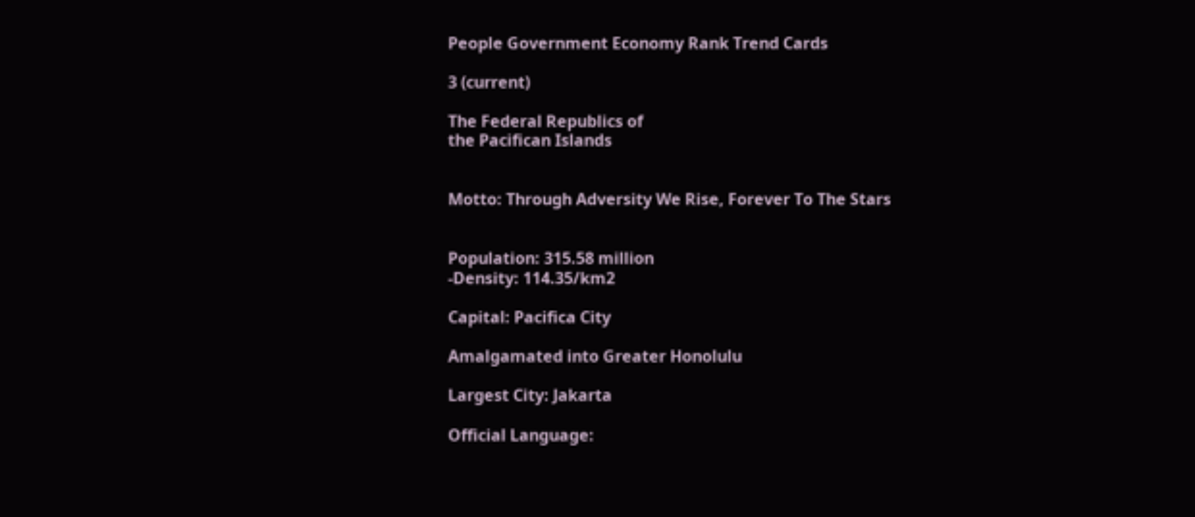People Government Economy Rank Trend Cards

3 (current)

The Federal Republics of
the Pacifican Islands


Motto: Through Adversity We Rise, Forever To The Stars


Population: 315.58 million
-Density: 114.35/km2

Capital: Pacifica City

Amalgamated into Greater Honolulu

Largest City: Jakarta

Official Language: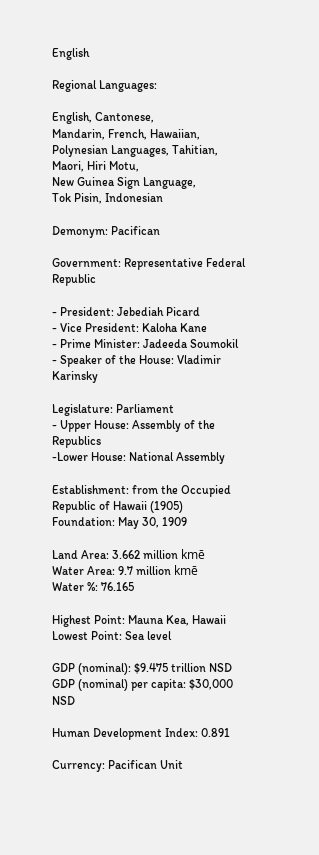English

Regional Languages:

English, Cantonese,
Mandarin, French, Hawaiian,
Polynesian Languages, Tahitian,
Maori, Hiri Motu,
New Guinea Sign Language,
Tok Pisin, Indonesian

Demonym: Pacifican

Government: Representative Federal Republic

- President: Jebediah Picard
- Vice President: Kaloha Kane
- Prime Minister: Jadeeda Soumokil
- Speaker of the House: Vladimir Karinsky

Legislature: Parliament
- Upper House: Assembly of the Republics
-Lower House: National Assembly

Establishment: from the Occupied Republic of Hawaii (1905)
Foundation: May 30, 1909

Land Area: 3.662 million kmē
Water Area: 9.7 million kmē
Water %: 76.165

Highest Point: Mauna Kea, Hawaii
Lowest Point: Sea level

GDP (nominal): $9.475 trillion NSD
GDP (nominal) per capita: $30,000 NSD

Human Development Index: 0.891

Currency: Pacifican Unit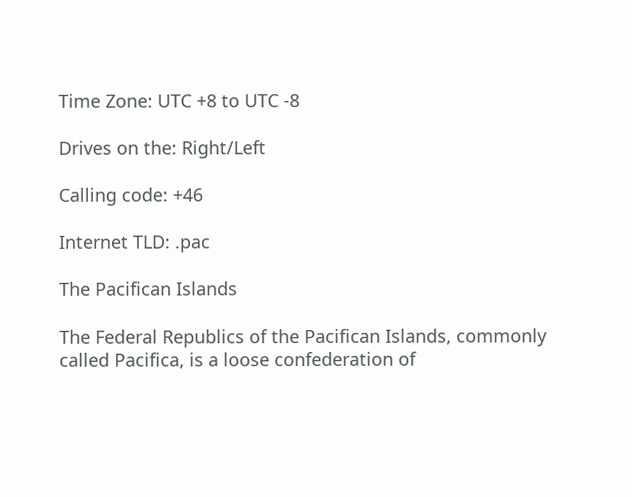Time Zone: UTC +8 to UTC -8

Drives on the: Right/Left

Calling code: +46

Internet TLD: .pac

The Pacifican Islands

The Federal Republics of the Pacifican Islands, commonly called Pacifica, is a loose confederation of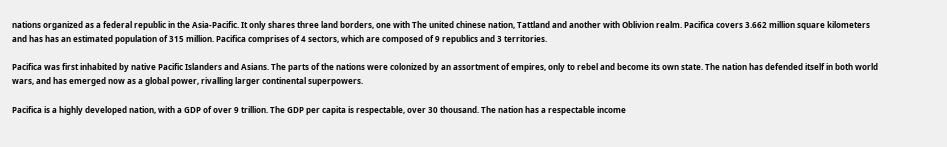nations organized as a federal republic in the Asia-Pacific. It only shares three land borders, one with The united chinese nation, Tattland and another with Oblivion realm. Pacifica covers 3.662 million square kilometers and has has an estimated population of 315 million. Pacifica comprises of 4 sectors, which are composed of 9 republics and 3 territories.

Pacifica was first inhabited by native Pacific Islanders and Asians. The parts of the nations were colonized by an assortment of empires, only to rebel and become its own state. The nation has defended itself in both world wars, and has emerged now as a global power, rivalling larger continental superpowers.

Pacifica is a highly developed nation, with a GDP of over 9 trillion. The GDP per capita is respectable, over 30 thousand. The nation has a respectable income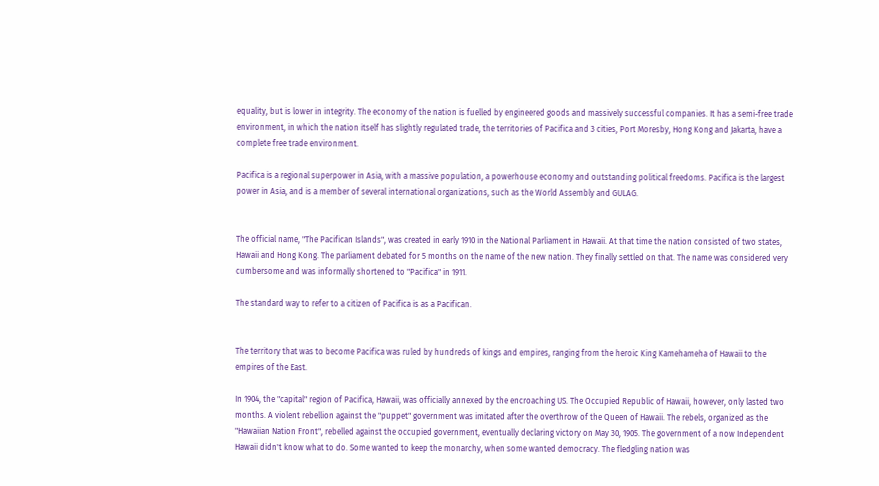equality, but is lower in integrity. The economy of the nation is fuelled by engineered goods and massively successful companies. It has a semi-free trade environment, in which the nation itself has slightly regulated trade, the territories of Pacifica and 3 cities, Port Moresby, Hong Kong and Jakarta, have a complete free trade environment.

Pacifica is a regional superpower in Asia, with a massive population, a powerhouse economy and outstanding political freedoms. Pacifica is the largest power in Asia, and is a member of several international organizations, such as the World Assembly and GULAG.


The official name, "The Pacifican Islands", was created in early 1910 in the National Parliament in Hawaii. At that time the nation consisted of two states, Hawaii and Hong Kong. The parliament debated for 5 months on the name of the new nation. They finally settled on that. The name was considered very cumbersome and was informally shortened to "Pacifica" in 1911.

The standard way to refer to a citizen of Pacifica is as a Pacifican.


The territory that was to become Pacifica was ruled by hundreds of kings and empires, ranging from the heroic King Kamehameha of Hawaii to the empires of the East.

In 1904, the "capital" region of Pacifica, Hawaii, was officially annexed by the encroaching US. The Occupied Republic of Hawaii, however, only lasted two months. A violent rebellion against the "puppet" government was imitated after the overthrow of the Queen of Hawaii. The rebels, organized as the "Hawaiian Nation Front", rebelled against the occupied government, eventually declaring victory on May 30, 1905. The government of a now Independent Hawaii didn't know what to do. Some wanted to keep the monarchy, when some wanted democracy. The fledgling nation was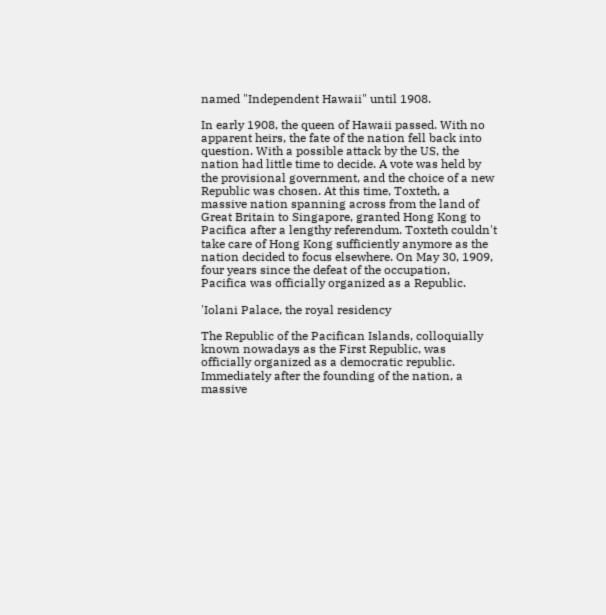named "Independent Hawaii" until 1908.

In early 1908, the queen of Hawaii passed. With no apparent heirs, the fate of the nation fell back into question. With a possible attack by the US, the nation had little time to decide. A vote was held by the provisional government, and the choice of a new Republic was chosen. At this time, Toxteth, a massive nation spanning across from the land of Great Britain to Singapore, granted Hong Kong to Pacifica after a lengthy referendum. Toxteth couldn't take care of Hong Kong sufficiently anymore as the nation decided to focus elsewhere. On May 30, 1909, four years since the defeat of the occupation, Pacifica was officially organized as a Republic.

'Iolani Palace, the royal residency

The Republic of the Pacifican Islands, colloquially known nowadays as the First Republic, was officially organized as a democratic republic. Immediately after the founding of the nation, a massive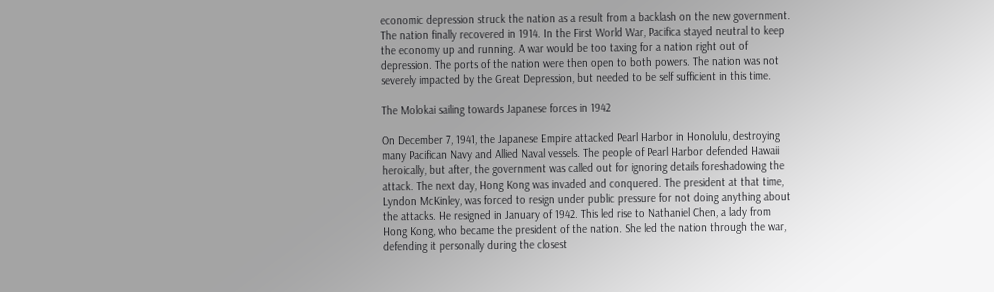economic depression struck the nation as a result from a backlash on the new government. The nation finally recovered in 1914. In the First World War, Pacifica stayed neutral to keep the economy up and running. A war would be too taxing for a nation right out of depression. The ports of the nation were then open to both powers. The nation was not severely impacted by the Great Depression, but needed to be self sufficient in this time.

The Molokai sailing towards Japanese forces in 1942

On December 7, 1941, the Japanese Empire attacked Pearl Harbor in Honolulu, destroying many Pacifican Navy and Allied Naval vessels. The people of Pearl Harbor defended Hawaii heroically, but after, the government was called out for ignoring details foreshadowing the attack. The next day, Hong Kong was invaded and conquered. The president at that time, Lyndon McKinley, was forced to resign under public pressure for not doing anything about the attacks. He resigned in January of 1942. This led rise to Nathaniel Chen, a lady from Hong Kong, who became the president of the nation. She led the nation through the war, defending it personally during the closest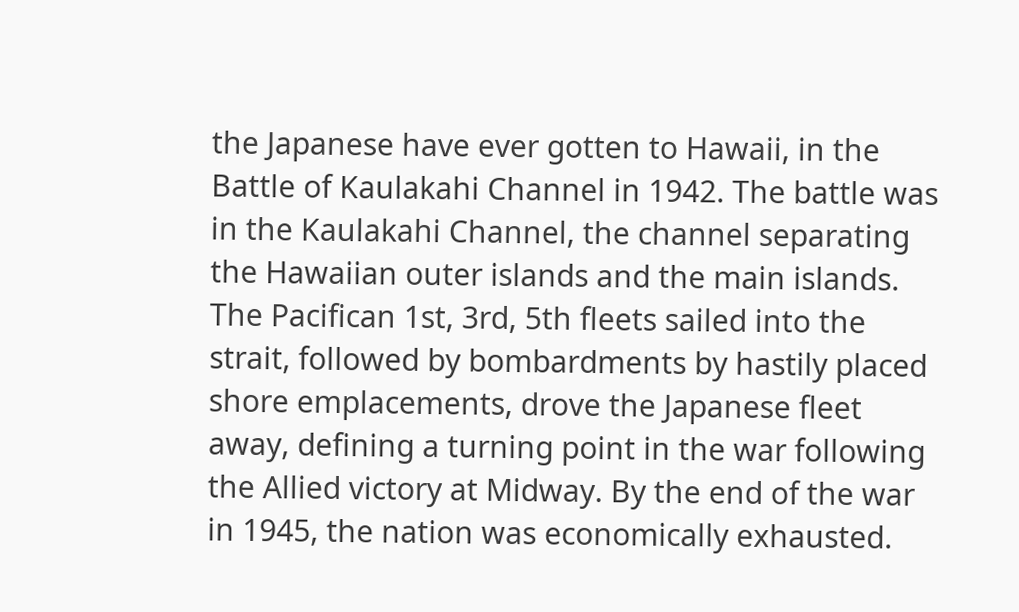the Japanese have ever gotten to Hawaii, in the Battle of Kaulakahi Channel in 1942. The battle was in the Kaulakahi Channel, the channel separating the Hawaiian outer islands and the main islands. The Pacifican 1st, 3rd, 5th fleets sailed into the strait, followed by bombardments by hastily placed shore emplacements, drove the Japanese fleet away, defining a turning point in the war following the Allied victory at Midway. By the end of the war in 1945, the nation was economically exhausted.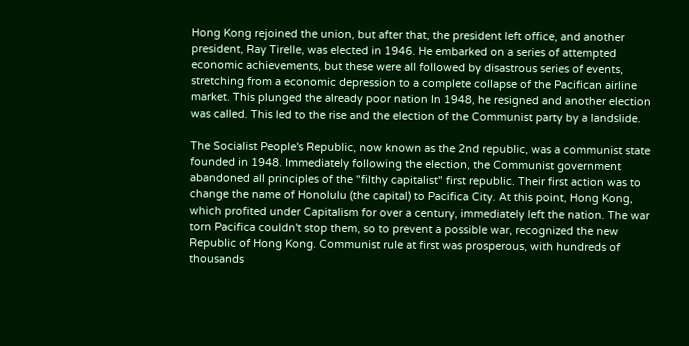Hong Kong rejoined the union, but after that, the president left office, and another president, Ray Tirelle, was elected in 1946. He embarked on a series of attempted economic achievements, but these were all followed by disastrous series of events, stretching from a economic depression to a complete collapse of the Pacifican airline market. This plunged the already poor nation In 1948, he resigned and another election was called. This led to the rise and the election of the Communist party by a landslide.

The Socialist People's Republic, now known as the 2nd republic, was a communist state founded in 1948. Immediately following the election, the Communist government abandoned all principles of the "filthy capitalist" first republic. Their first action was to change the name of Honolulu (the capital) to Pacifica City. At this point, Hong Kong, which profited under Capitalism for over a century, immediately left the nation. The war torn Pacifica couldn't stop them, so to prevent a possible war, recognized the new Republic of Hong Kong. Communist rule at first was prosperous, with hundreds of thousands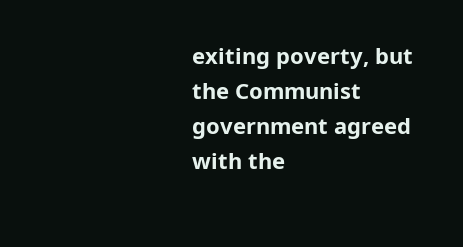exiting poverty, but the Communist government agreed with the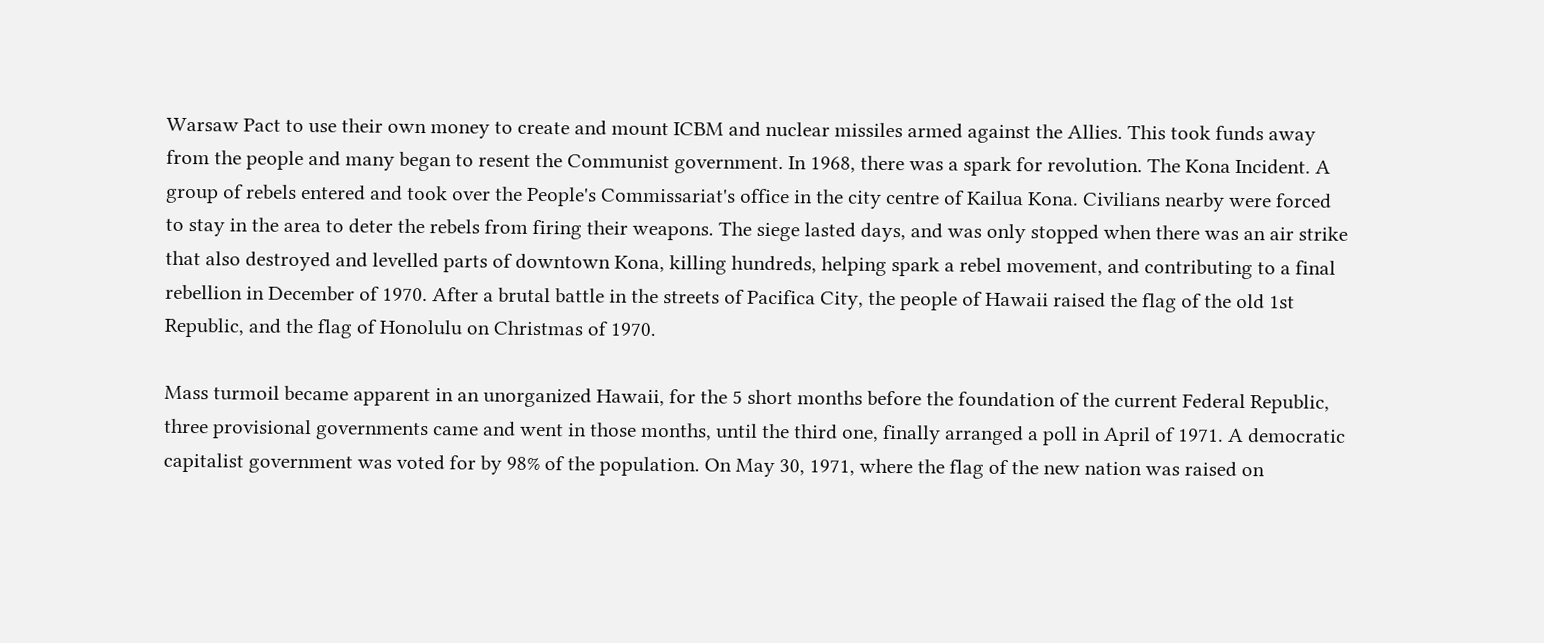Warsaw Pact to use their own money to create and mount ICBM and nuclear missiles armed against the Allies. This took funds away from the people and many began to resent the Communist government. In 1968, there was a spark for revolution. The Kona Incident. A group of rebels entered and took over the People's Commissariat's office in the city centre of Kailua Kona. Civilians nearby were forced to stay in the area to deter the rebels from firing their weapons. The siege lasted days, and was only stopped when there was an air strike that also destroyed and levelled parts of downtown Kona, killing hundreds, helping spark a rebel movement, and contributing to a final rebellion in December of 1970. After a brutal battle in the streets of Pacifica City, the people of Hawaii raised the flag of the old 1st Republic, and the flag of Honolulu on Christmas of 1970.

Mass turmoil became apparent in an unorganized Hawaii, for the 5 short months before the foundation of the current Federal Republic, three provisional governments came and went in those months, until the third one, finally arranged a poll in April of 1971. A democratic capitalist government was voted for by 98% of the population. On May 30, 1971, where the flag of the new nation was raised on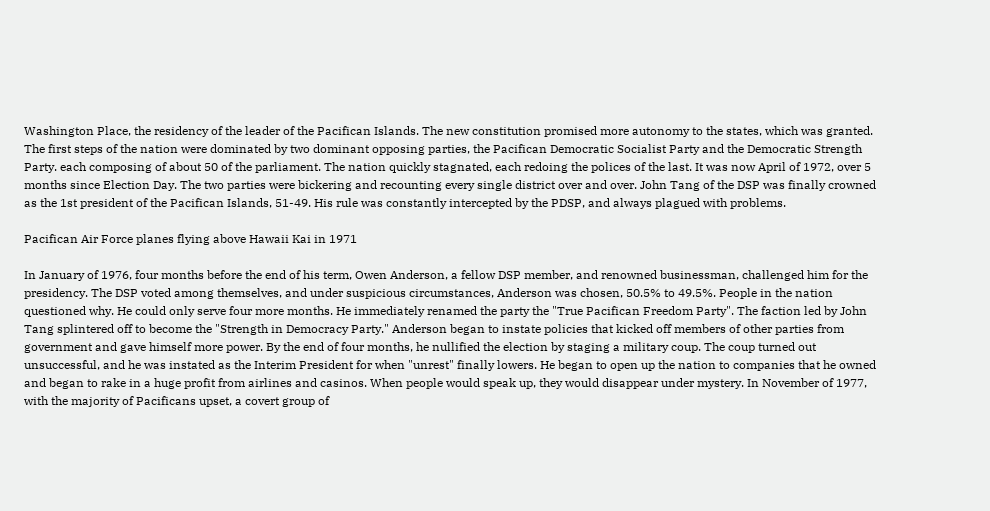Washington Place, the residency of the leader of the Pacifican Islands. The new constitution promised more autonomy to the states, which was granted. The first steps of the nation were dominated by two dominant opposing parties, the Pacifican Democratic Socialist Party and the Democratic Strength Party. each composing of about 50 of the parliament. The nation quickly stagnated, each redoing the polices of the last. It was now April of 1972, over 5 months since Election Day. The two parties were bickering and recounting every single district over and over. John Tang of the DSP was finally crowned as the 1st president of the Pacifican Islands, 51-49. His rule was constantly intercepted by the PDSP, and always plagued with problems.

Pacifican Air Force planes flying above Hawaii Kai in 1971

In January of 1976, four months before the end of his term, Owen Anderson, a fellow DSP member, and renowned businessman, challenged him for the presidency. The DSP voted among themselves, and under suspicious circumstances, Anderson was chosen, 50.5% to 49.5%. People in the nation questioned why. He could only serve four more months. He immediately renamed the party the "True Pacifican Freedom Party". The faction led by John Tang splintered off to become the "Strength in Democracy Party." Anderson began to instate policies that kicked off members of other parties from government and gave himself more power. By the end of four months, he nullified the election by staging a military coup. The coup turned out unsuccessful, and he was instated as the Interim President for when "unrest" finally lowers. He began to open up the nation to companies that he owned and began to rake in a huge profit from airlines and casinos. When people would speak up, they would disappear under mystery. In November of 1977, with the majority of Pacificans upset, a covert group of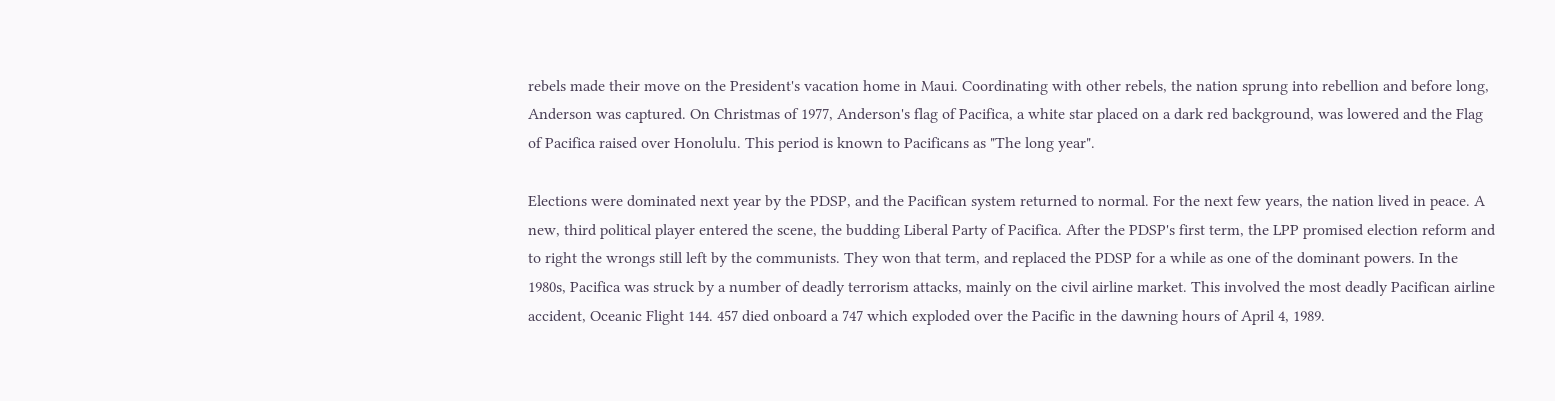rebels made their move on the President's vacation home in Maui. Coordinating with other rebels, the nation sprung into rebellion and before long, Anderson was captured. On Christmas of 1977, Anderson's flag of Pacifica, a white star placed on a dark red background, was lowered and the Flag of Pacifica raised over Honolulu. This period is known to Pacificans as "The long year".

Elections were dominated next year by the PDSP, and the Pacifican system returned to normal. For the next few years, the nation lived in peace. A new, third political player entered the scene, the budding Liberal Party of Pacifica. After the PDSP's first term, the LPP promised election reform and to right the wrongs still left by the communists. They won that term, and replaced the PDSP for a while as one of the dominant powers. In the 1980s, Pacifica was struck by a number of deadly terrorism attacks, mainly on the civil airline market. This involved the most deadly Pacifican airline accident, Oceanic Flight 144. 457 died onboard a 747 which exploded over the Pacific in the dawning hours of April 4, 1989.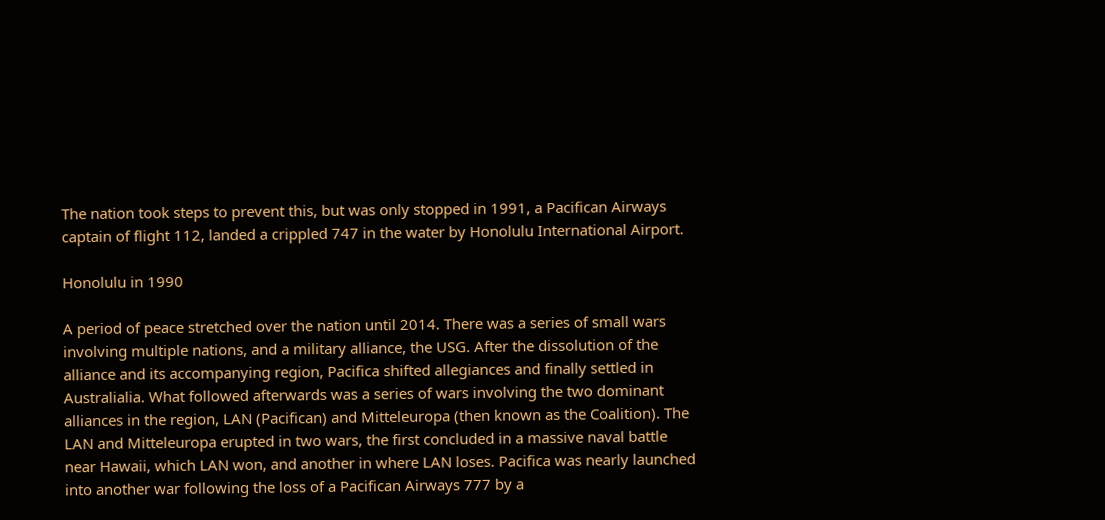The nation took steps to prevent this, but was only stopped in 1991, a Pacifican Airways captain of flight 112, landed a crippled 747 in the water by Honolulu International Airport.

Honolulu in 1990

A period of peace stretched over the nation until 2014. There was a series of small wars involving multiple nations, and a military alliance, the USG. After the dissolution of the alliance and its accompanying region, Pacifica shifted allegiances and finally settled in Australialia. What followed afterwards was a series of wars involving the two dominant alliances in the region, LAN (Pacifican) and Mitteleuropa (then known as the Coalition). The LAN and Mitteleuropa erupted in two wars, the first concluded in a massive naval battle near Hawaii, which LAN won, and another in where LAN loses. Pacifica was nearly launched into another war following the loss of a Pacifican Airways 777 by a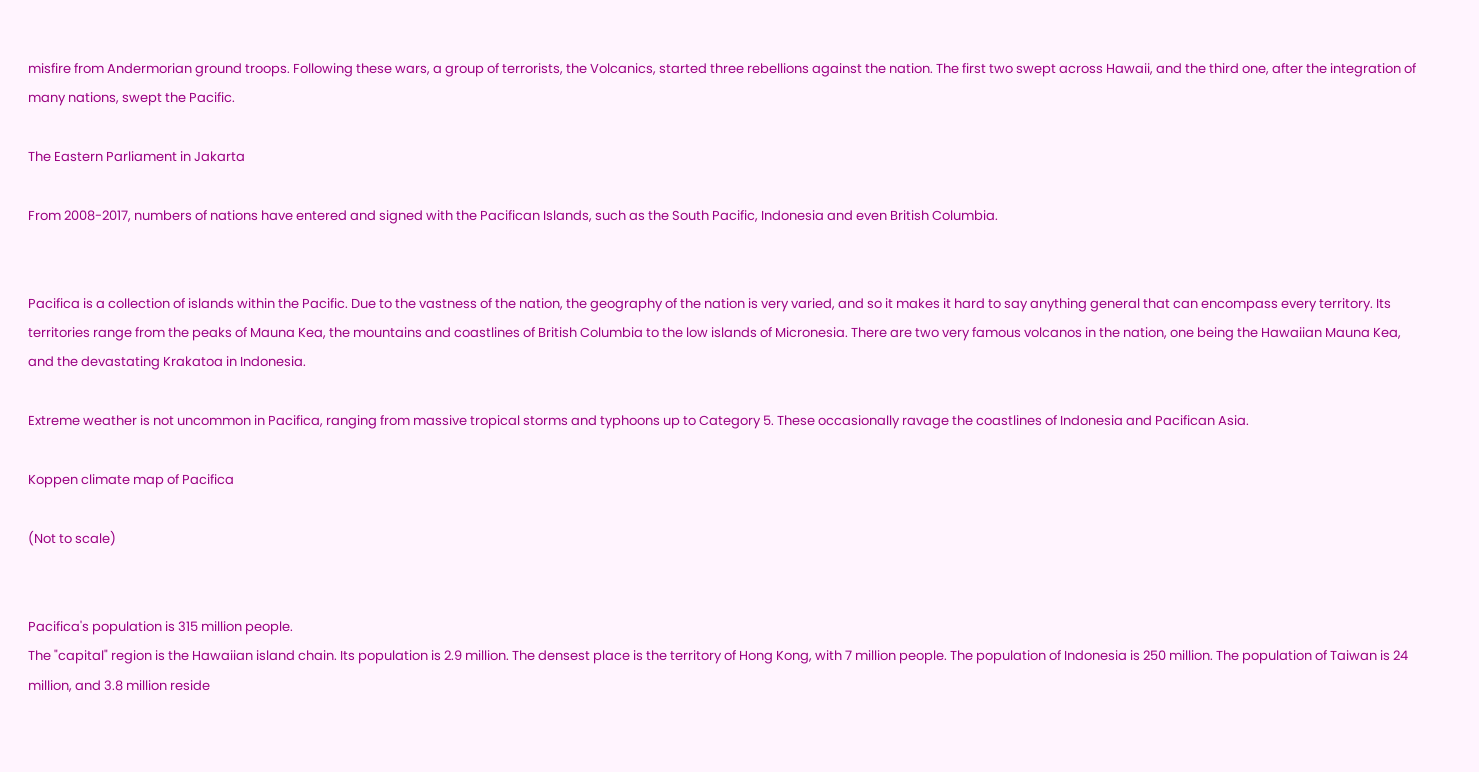misfire from Andermorian ground troops. Following these wars, a group of terrorists, the Volcanics, started three rebellions against the nation. The first two swept across Hawaii, and the third one, after the integration of many nations, swept the Pacific.

The Eastern Parliament in Jakarta

From 2008-2017, numbers of nations have entered and signed with the Pacifican Islands, such as the South Pacific, Indonesia and even British Columbia.


Pacifica is a collection of islands within the Pacific. Due to the vastness of the nation, the geography of the nation is very varied, and so it makes it hard to say anything general that can encompass every territory. Its territories range from the peaks of Mauna Kea, the mountains and coastlines of British Columbia to the low islands of Micronesia. There are two very famous volcanos in the nation, one being the Hawaiian Mauna Kea, and the devastating Krakatoa in Indonesia.

Extreme weather is not uncommon in Pacifica, ranging from massive tropical storms and typhoons up to Category 5. These occasionally ravage the coastlines of Indonesia and Pacifican Asia.

Koppen climate map of Pacifica

(Not to scale)


Pacifica's population is 315 million people.
The "capital" region is the Hawaiian island chain. Its population is 2.9 million. The densest place is the territory of Hong Kong, with 7 million people. The population of Indonesia is 250 million. The population of Taiwan is 24 million, and 3.8 million reside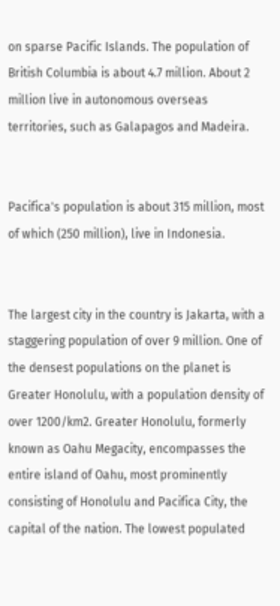on sparse Pacific Islands. The population of British Columbia is about 4.7 million. About 2 million live in autonomous overseas territories, such as Galapagos and Madeira.


Pacifica's population is about 315 million, most of which (250 million), live in Indonesia.


The largest city in the country is Jakarta, with a staggering population of over 9 million. One of the densest populations on the planet is Greater Honolulu, with a population density of over 1200/km2. Greater Honolulu, formerly known as Oahu Megacity, encompasses the entire island of Oahu, most prominently consisting of Honolulu and Pacifica City, the capital of the nation. The lowest populated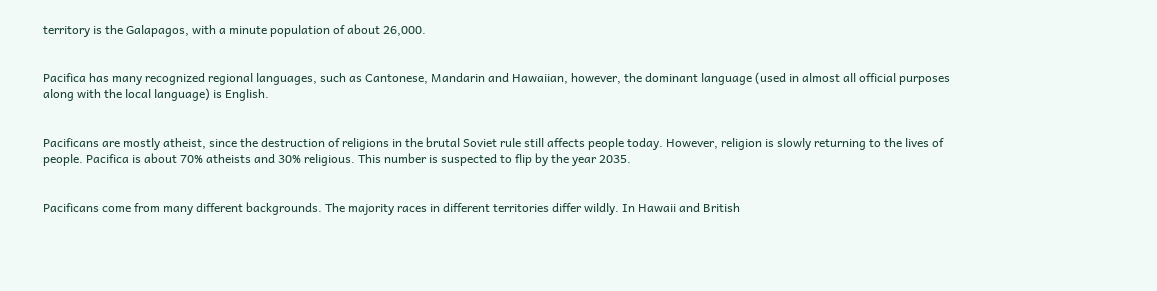territory is the Galapagos, with a minute population of about 26,000.


Pacifica has many recognized regional languages, such as Cantonese, Mandarin and Hawaiian, however, the dominant language (used in almost all official purposes along with the local language) is English.


Pacificans are mostly atheist, since the destruction of religions in the brutal Soviet rule still affects people today. However, religion is slowly returning to the lives of people. Pacifica is about 70% atheists and 30% religious. This number is suspected to flip by the year 2035.


Pacificans come from many different backgrounds. The majority races in different territories differ wildly. In Hawaii and British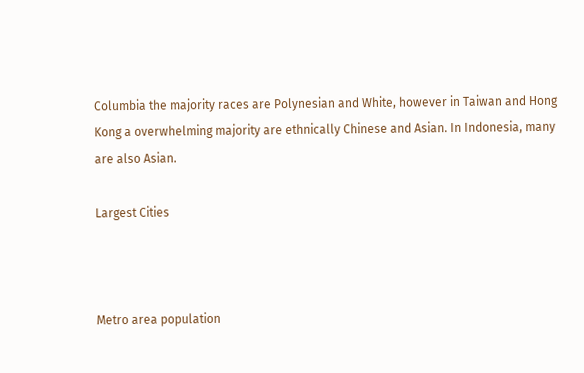Columbia the majority races are Polynesian and White, however in Taiwan and Hong Kong a overwhelming majority are ethnically Chinese and Asian. In Indonesia, many are also Asian.

Largest Cities



Metro area population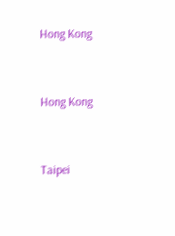Hong Kong


Hong Kong


Taipei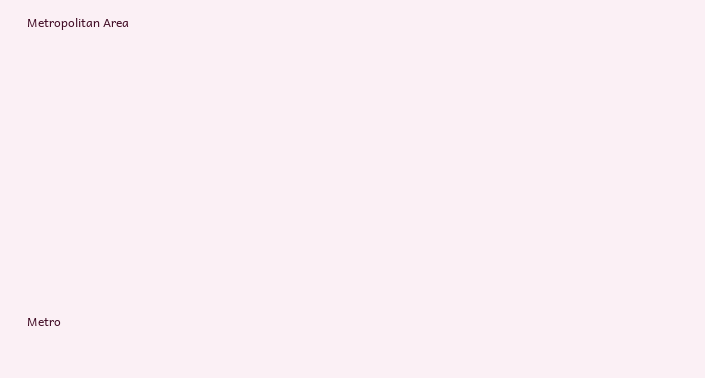Metropolitan Area
















Metro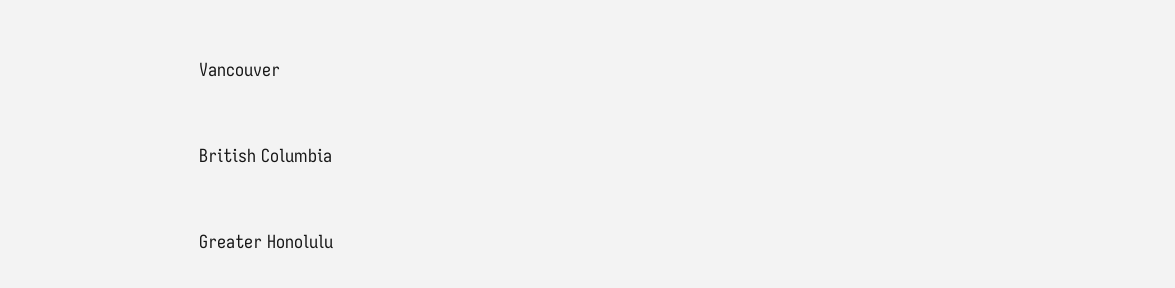Vancouver


British Columbia


Greater Honolulu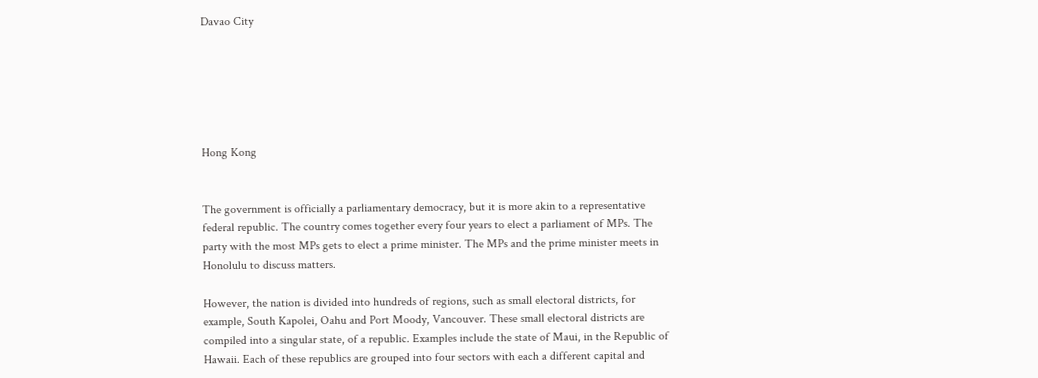Davao City






Hong Kong


The government is officially a parliamentary democracy, but it is more akin to a representative federal republic. The country comes together every four years to elect a parliament of MPs. The party with the most MPs gets to elect a prime minister. The MPs and the prime minister meets in Honolulu to discuss matters.

However, the nation is divided into hundreds of regions, such as small electoral districts, for example, South Kapolei, Oahu and Port Moody, Vancouver. These small electoral districts are compiled into a singular state, of a republic. Examples include the state of Maui, in the Republic of Hawaii. Each of these republics are grouped into four sectors with each a different capital and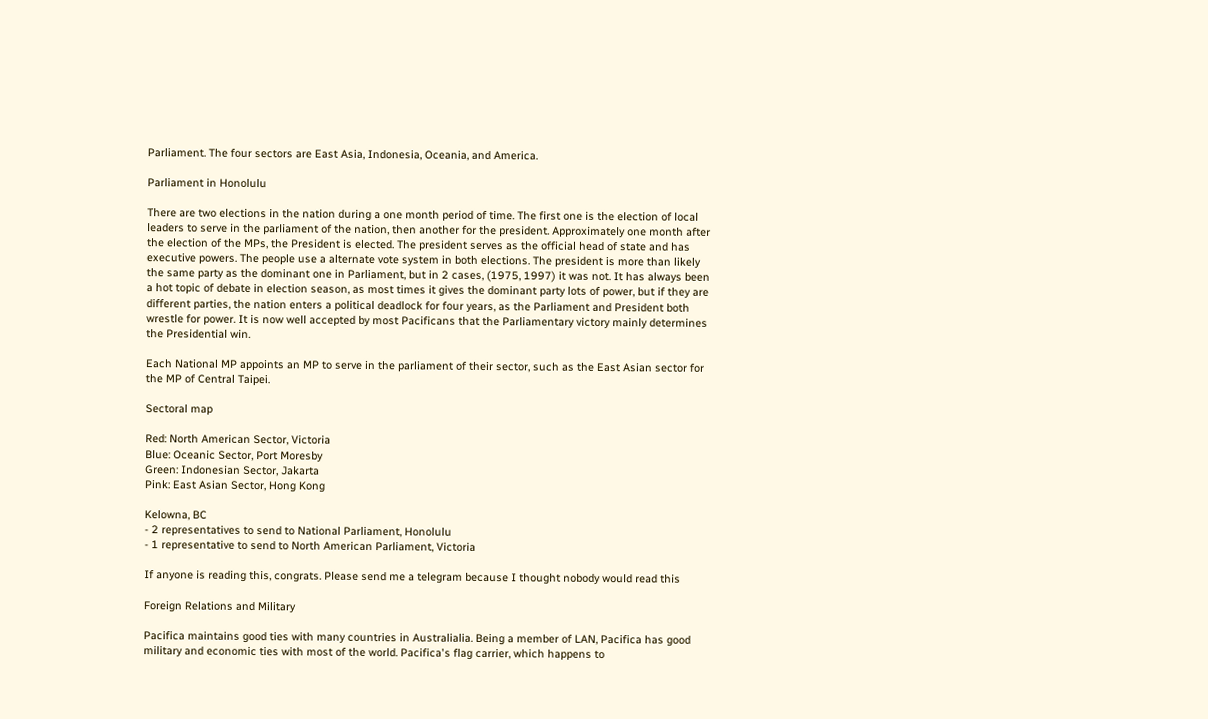Parliament. The four sectors are East Asia, Indonesia, Oceania, and America.

Parliament in Honolulu

There are two elections in the nation during a one month period of time. The first one is the election of local leaders to serve in the parliament of the nation, then another for the president. Approximately one month after the election of the MPs, the President is elected. The president serves as the official head of state and has executive powers. The people use a alternate vote system in both elections. The president is more than likely the same party as the dominant one in Parliament, but in 2 cases, (1975, 1997) it was not. It has always been a hot topic of debate in election season, as most times it gives the dominant party lots of power, but if they are different parties, the nation enters a political deadlock for four years, as the Parliament and President both wrestle for power. It is now well accepted by most Pacificans that the Parliamentary victory mainly determines the Presidential win.

Each National MP appoints an MP to serve in the parliament of their sector, such as the East Asian sector for the MP of Central Taipei.

Sectoral map

Red: North American Sector, Victoria
Blue: Oceanic Sector, Port Moresby
Green: Indonesian Sector, Jakarta
Pink: East Asian Sector, Hong Kong

Kelowna, BC
- 2 representatives to send to National Parliament, Honolulu
- 1 representative to send to North American Parliament, Victoria

If anyone is reading this, congrats. Please send me a telegram because I thought nobody would read this

Foreign Relations and Military

Pacifica maintains good ties with many countries in Australialia. Being a member of LAN, Pacifica has good military and economic ties with most of the world. Pacifica's flag carrier, which happens to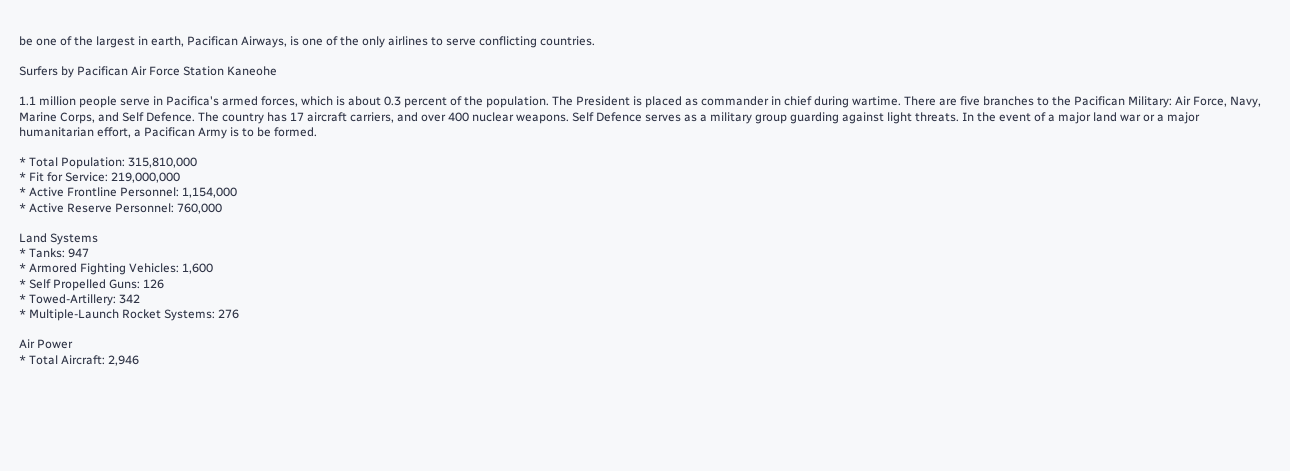be one of the largest in earth, Pacifican Airways, is one of the only airlines to serve conflicting countries.

Surfers by Pacifican Air Force Station Kaneohe

1.1 million people serve in Pacifica's armed forces, which is about 0.3 percent of the population. The President is placed as commander in chief during wartime. There are five branches to the Pacifican Military: Air Force, Navy, Marine Corps, and Self Defence. The country has 17 aircraft carriers, and over 400 nuclear weapons. Self Defence serves as a military group guarding against light threats. In the event of a major land war or a major humanitarian effort, a Pacifican Army is to be formed.

* Total Population: 315,810,000
* Fit for Service: 219,000,000
* Active Frontline Personnel: 1,154,000
* Active Reserve Personnel: 760,000

Land Systems
* Tanks: 947
* Armored Fighting Vehicles: 1,600
* Self Propelled Guns: 126
* Towed-Artillery: 342
* Multiple-Launch Rocket Systems: 276

Air Power
* Total Aircraft: 2,946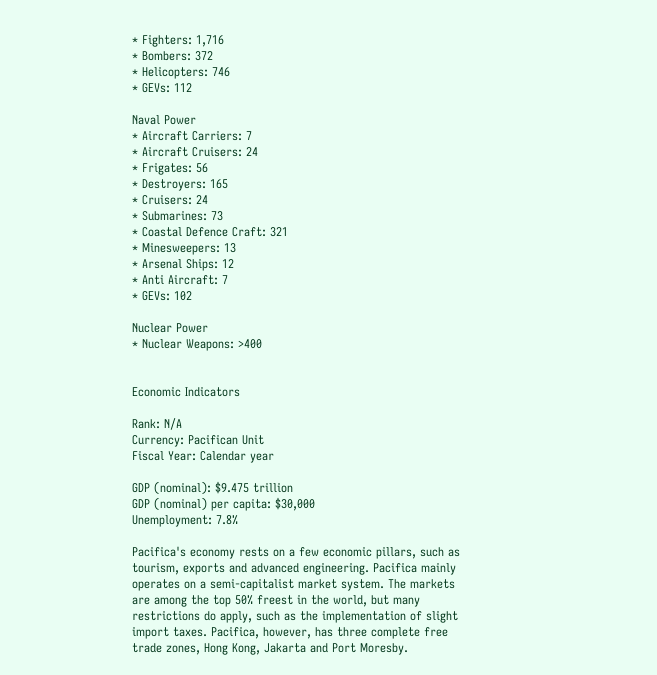* Fighters: 1,716
* Bombers: 372
* Helicopters: 746
* GEVs: 112

Naval Power
* Aircraft Carriers: 7
* Aircraft Cruisers: 24
* Frigates: 56
* Destroyers: 165
* Cruisers: 24
* Submarines: 73
* Coastal Defence Craft: 321
* Minesweepers: 13
* Arsenal Ships: 12
* Anti Aircraft: 7
* GEVs: 102

Nuclear Power
* Nuclear Weapons: >400


Economic Indicators

Rank: N/A
Currency: Pacifican Unit
Fiscal Year: Calendar year

GDP (nominal): $9.475 trillion
GDP (nominal) per capita: $30,000
Unemployment: 7.8%

Pacifica's economy rests on a few economic pillars, such as tourism, exports and advanced engineering. Pacifica mainly operates on a semi-capitalist market system. The markets are among the top 50% freest in the world, but many restrictions do apply, such as the implementation of slight import taxes. Pacifica, however, has three complete free trade zones, Hong Kong, Jakarta and Port Moresby.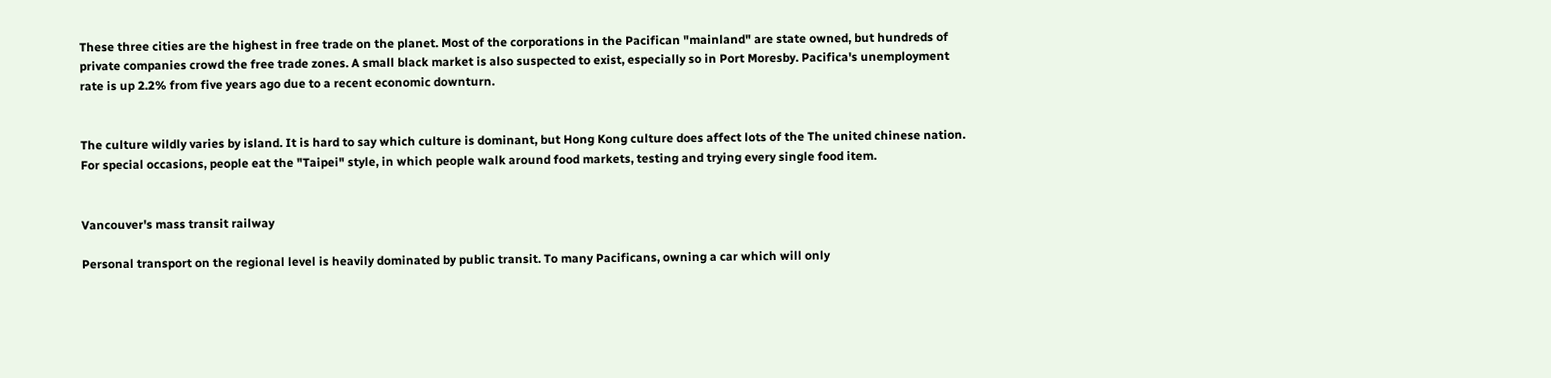These three cities are the highest in free trade on the planet. Most of the corporations in the Pacifican "mainland" are state owned, but hundreds of private companies crowd the free trade zones. A small black market is also suspected to exist, especially so in Port Moresby. Pacifica's unemployment rate is up 2.2% from five years ago due to a recent economic downturn.


The culture wildly varies by island. It is hard to say which culture is dominant, but Hong Kong culture does affect lots of the The united chinese nation. For special occasions, people eat the "Taipei" style, in which people walk around food markets, testing and trying every single food item.


Vancouver's mass transit railway

Personal transport on the regional level is heavily dominated by public transit. To many Pacificans, owning a car which will only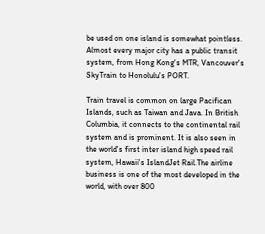be used on one island is somewhat pointless. Almost every major city has a public transit system, from Hong Kong's MTR, Vancouver's SkyTrain to Honolulu's PORT.

Train travel is common on large Pacifican Islands, such as Taiwan and Java. In British Columbia, it connects to the continental rail system and is prominent. It is also seen in the world's first inter island high speed rail system, Hawaii's IslandJet Rail.The airline business is one of the most developed in the world, with over 800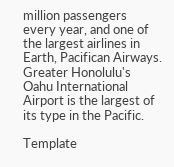million passengers every year, and one of the largest airlines in Earth, Pacifican Airways. Greater Honolulu's Oahu International Airport is the largest of its type in the Pacific.

Template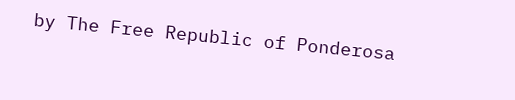by The Free Republic of Ponderosa